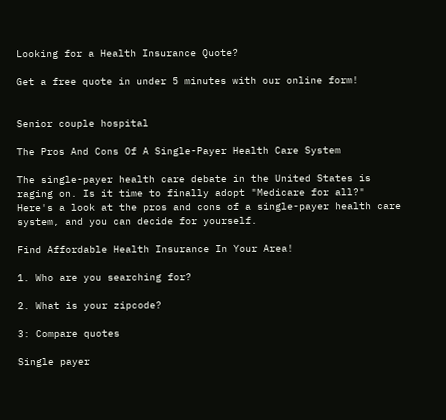Looking for a Health Insurance Quote?

Get a free quote in under 5 minutes with our online form!


Senior couple hospital

The Pros And Cons Of A Single-Payer Health Care System

The single-payer health care debate in the United States is raging on. Is it time to finally adopt "Medicare for all?" Here's a look at the pros and cons of a single-payer health care system, and you can decide for yourself.

Find Affordable Health Insurance In Your Area!

1. Who are you searching for?

2. What is your zipcode?

3: Compare quotes

Single payer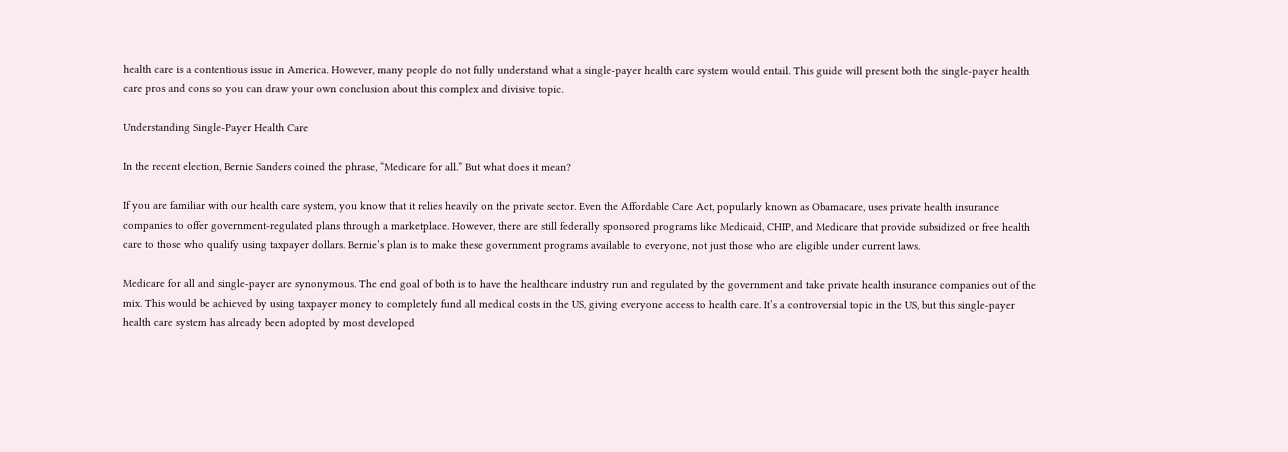health care is a contentious issue in America. However, many people do not fully understand what a single-payer health care system would entail. This guide will present both the single-payer health care pros and cons so you can draw your own conclusion about this complex and divisive topic.

Understanding Single-Payer Health Care

In the recent election, Bernie Sanders coined the phrase, “Medicare for all.” But what does it mean?

If you are familiar with our health care system, you know that it relies heavily on the private sector. Even the Affordable Care Act, popularly known as Obamacare, uses private health insurance companies to offer government-regulated plans through a marketplace. However, there are still federally sponsored programs like Medicaid, CHIP, and Medicare that provide subsidized or free health care to those who qualify using taxpayer dollars. Bernie’s plan is to make these government programs available to everyone, not just those who are eligible under current laws.

Medicare for all and single-payer are synonymous. The end goal of both is to have the healthcare industry run and regulated by the government and take private health insurance companies out of the mix. This would be achieved by using taxpayer money to completely fund all medical costs in the US, giving everyone access to health care. It’s a controversial topic in the US, but this single-payer health care system has already been adopted by most developed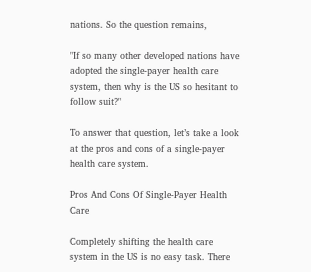nations. So the question remains,

"If so many other developed nations have adopted the single-payer health care system, then why is the US so hesitant to follow suit?"

To answer that question, let’s take a look at the pros and cons of a single-payer health care system.

Pros And Cons Of Single-Payer Health Care

Completely shifting the health care system in the US is no easy task. There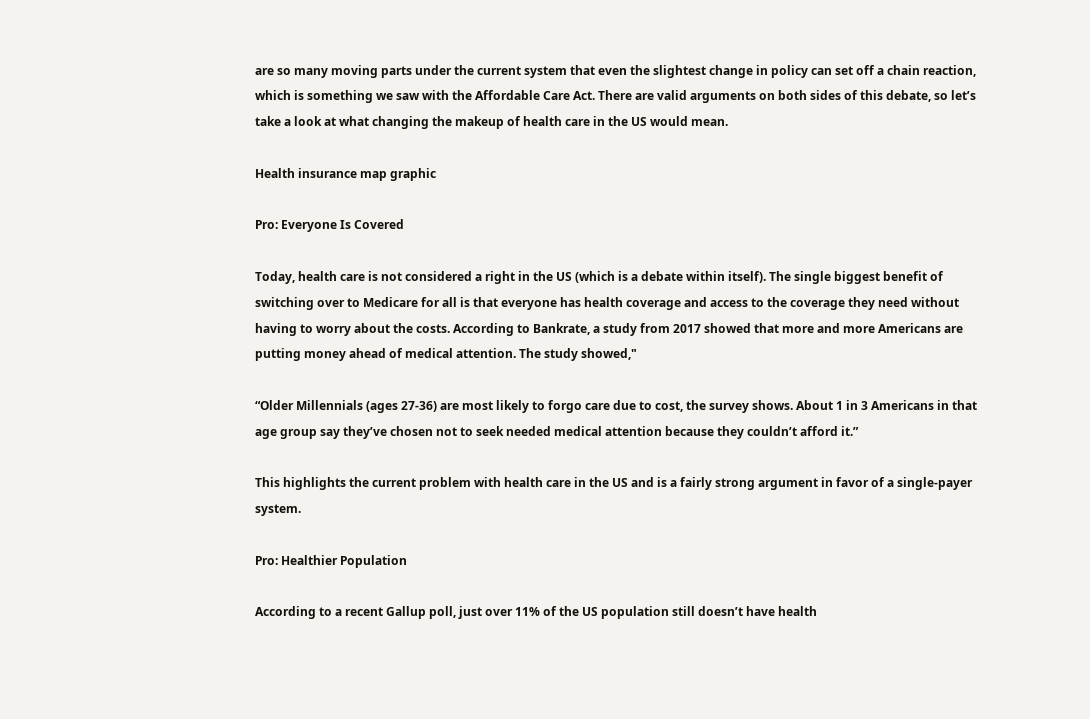are so many moving parts under the current system that even the slightest change in policy can set off a chain reaction, which is something we saw with the Affordable Care Act. There are valid arguments on both sides of this debate, so let’s take a look at what changing the makeup of health care in the US would mean.

Health insurance map graphic

Pro: Everyone Is Covered

Today, health care is not considered a right in the US (which is a debate within itself). The single biggest benefit of switching over to Medicare for all is that everyone has health coverage and access to the coverage they need without having to worry about the costs. According to Bankrate, a study from 2017 showed that more and more Americans are putting money ahead of medical attention. The study showed,"

“Older Millennials (ages 27-36) are most likely to forgo care due to cost, the survey shows. About 1 in 3 Americans in that age group say they’ve chosen not to seek needed medical attention because they couldn’t afford it.”

This highlights the current problem with health care in the US and is a fairly strong argument in favor of a single-payer system.

Pro: Healthier Population

According to a recent Gallup poll, just over 11% of the US population still doesn’t have health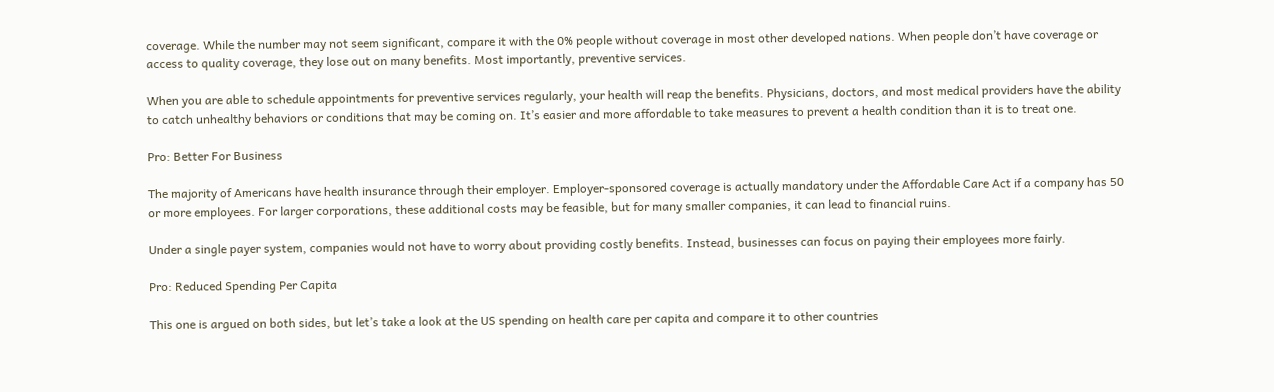coverage. While the number may not seem significant, compare it with the 0% people without coverage in most other developed nations. When people don’t have coverage or access to quality coverage, they lose out on many benefits. Most importantly, preventive services.

When you are able to schedule appointments for preventive services regularly, your health will reap the benefits. Physicians, doctors, and most medical providers have the ability to catch unhealthy behaviors or conditions that may be coming on. It’s easier and more affordable to take measures to prevent a health condition than it is to treat one.

Pro: Better For Business

The majority of Americans have health insurance through their employer. Employer-sponsored coverage is actually mandatory under the Affordable Care Act if a company has 50 or more employees. For larger corporations, these additional costs may be feasible, but for many smaller companies, it can lead to financial ruins.

Under a single payer system, companies would not have to worry about providing costly benefits. Instead, businesses can focus on paying their employees more fairly.

Pro: Reduced Spending Per Capita

This one is argued on both sides, but let’s take a look at the US spending on health care per capita and compare it to other countries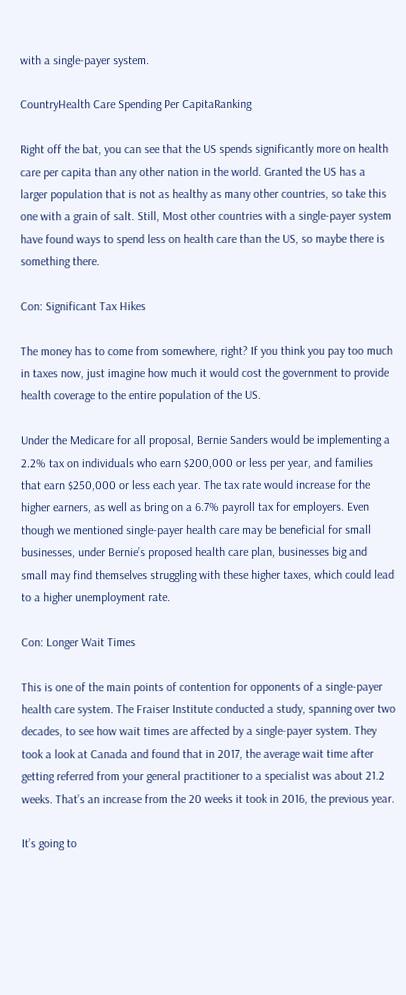with a single-payer system.

CountryHealth Care Spending Per CapitaRanking

Right off the bat, you can see that the US spends significantly more on health care per capita than any other nation in the world. Granted the US has a larger population that is not as healthy as many other countries, so take this one with a grain of salt. Still, Most other countries with a single-payer system have found ways to spend less on health care than the US, so maybe there is something there.

Con: Significant Tax Hikes

The money has to come from somewhere, right? If you think you pay too much in taxes now, just imagine how much it would cost the government to provide health coverage to the entire population of the US.

Under the Medicare for all proposal, Bernie Sanders would be implementing a 2.2% tax on individuals who earn $200,000 or less per year, and families that earn $250,000 or less each year. The tax rate would increase for the higher earners, as well as bring on a 6.7% payroll tax for employers. Even though we mentioned single-payer health care may be beneficial for small businesses, under Bernie’s proposed health care plan, businesses big and small may find themselves struggling with these higher taxes, which could lead to a higher unemployment rate.

Con: Longer Wait Times

This is one of the main points of contention for opponents of a single-payer health care system. The Fraiser Institute conducted a study, spanning over two decades, to see how wait times are affected by a single-payer system. They took a look at Canada and found that in 2017, the average wait time after getting referred from your general practitioner to a specialist was about 21.2 weeks. That’s an increase from the 20 weeks it took in 2016, the previous year.

It’s going to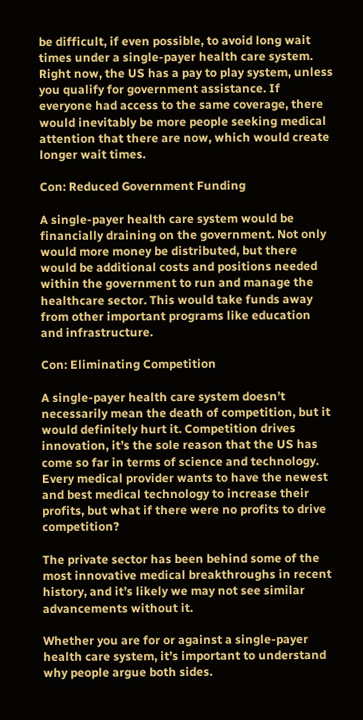be difficult, if even possible, to avoid long wait times under a single-payer health care system. Right now, the US has a pay to play system, unless you qualify for government assistance. If everyone had access to the same coverage, there would inevitably be more people seeking medical attention that there are now, which would create longer wait times.

Con: Reduced Government Funding

A single-payer health care system would be financially draining on the government. Not only would more money be distributed, but there would be additional costs and positions needed within the government to run and manage the healthcare sector. This would take funds away from other important programs like education and infrastructure.

Con: Eliminating Competition

A single-payer health care system doesn’t necessarily mean the death of competition, but it would definitely hurt it. Competition drives innovation, it’s the sole reason that the US has come so far in terms of science and technology. Every medical provider wants to have the newest and best medical technology to increase their profits, but what if there were no profits to drive competition?

The private sector has been behind some of the most innovative medical breakthroughs in recent history, and it’s likely we may not see similar advancements without it.

Whether you are for or against a single-payer health care system, it’s important to understand why people argue both sides.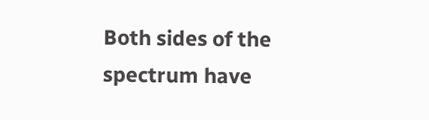Both sides of the spectrum have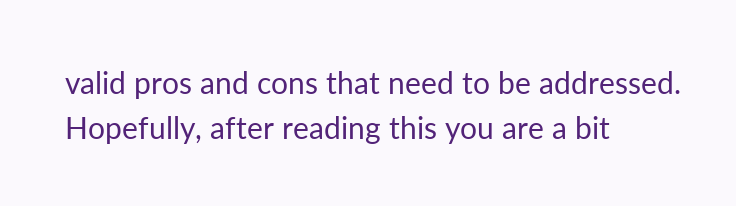valid pros and cons that need to be addressed. Hopefully, after reading this you are a bit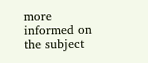more informed on the subject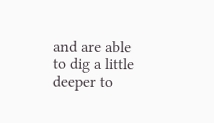and are able to dig a little deeper to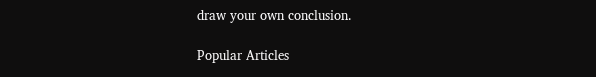draw your own conclusion.

Popular Articles